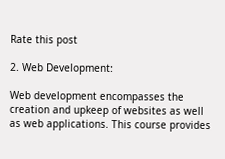Rate this post

2. Web Development:

Web development encompasses the creation and upkeep of websites as well as web applications. This course provides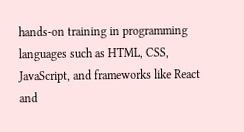hands-on training in programming languages such as HTML, CSS, JavaScript, and frameworks like React and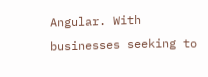Angular. With businesses seeking to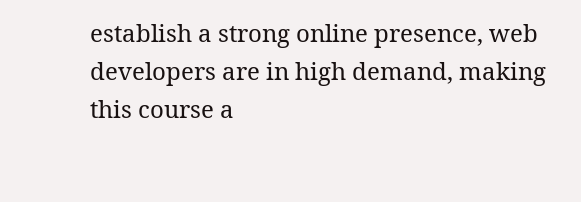establish a strong online presence, web developers are in high demand, making this course a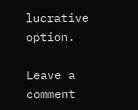lucrative option.

Leave a comment